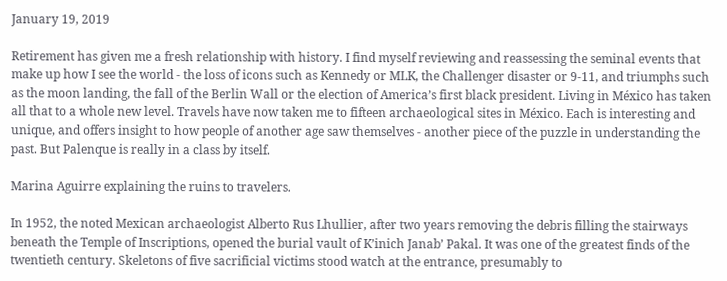January 19, 2019

Retirement has given me a fresh relationship with history. I find myself reviewing and reassessing the seminal events that make up how I see the world - the loss of icons such as Kennedy or MLK, the Challenger disaster or 9-11, and triumphs such as the moon landing, the fall of the Berlin Wall or the election of America’s first black president. Living in México has taken all that to a whole new level. Travels have now taken me to fifteen archaeological sites in México. Each is interesting and unique, and offers insight to how people of another age saw themselves - another piece of the puzzle in understanding the past. But Palenque is really in a class by itself.

Marina Aguirre explaining the ruins to travelers.

In 1952, the noted Mexican archaeologist Alberto Rus Lhullier, after two years removing the debris filling the stairways beneath the Temple of Inscriptions, opened the burial vault of K’inich Janab’ Pakal. It was one of the greatest finds of the twentieth century. Skeletons of five sacrificial victims stood watch at the entrance, presumably to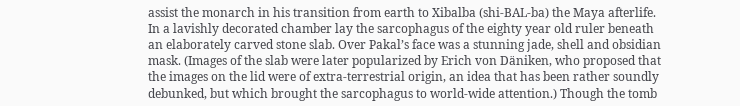assist the monarch in his transition from earth to Xibalba (shi-BAL-ba) the Maya afterlife. In a lavishly decorated chamber lay the sarcophagus of the eighty year old ruler beneath an elaborately carved stone slab. Over Pakal’s face was a stunning jade, shell and obsidian mask. (Images of the slab were later popularized by Erich von Däniken, who proposed that the images on the lid were of extra-terrestrial origin, an idea that has been rather soundly debunked, but which brought the sarcophagus to world-wide attention.) Though the tomb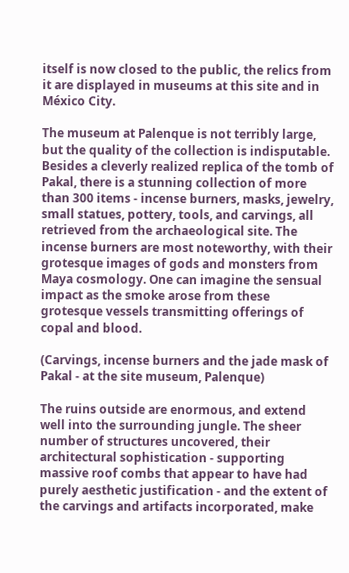itself is now closed to the public, the relics from it are displayed in museums at this site and in México City.

The museum at Palenque is not terribly large, but the quality of the collection is indisputable. Besides a cleverly realized replica of the tomb of Pakal, there is a stunning collection of more than 300 items - incense burners, masks, jewelry, small statues, pottery, tools, and carvings, all retrieved from the archaeological site. The incense burners are most noteworthy, with their grotesque images of gods and monsters from Maya cosmology. One can imagine the sensual impact as the smoke arose from these grotesque vessels transmitting offerings of copal and blood.

(Carvings, incense burners and the jade mask of Pakal - at the site museum, Palenque)

The ruins outside are enormous, and extend well into the surrounding jungle. The sheer number of structures uncovered, their architectural sophistication - supporting massive roof combs that appear to have had purely aesthetic justification - and the extent of the carvings and artifacts incorporated, make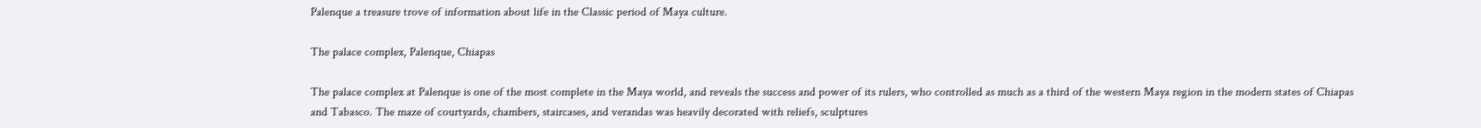Palenque a treasure trove of information about life in the Classic period of Maya culture.

The palace complex, Palenque, Chiapas

The palace complex at Palenque is one of the most complete in the Maya world, and reveals the success and power of its rulers, who controlled as much as a third of the western Maya region in the modern states of Chiapas and Tabasco. The maze of courtyards, chambers, staircases, and verandas was heavily decorated with reliefs, sculptures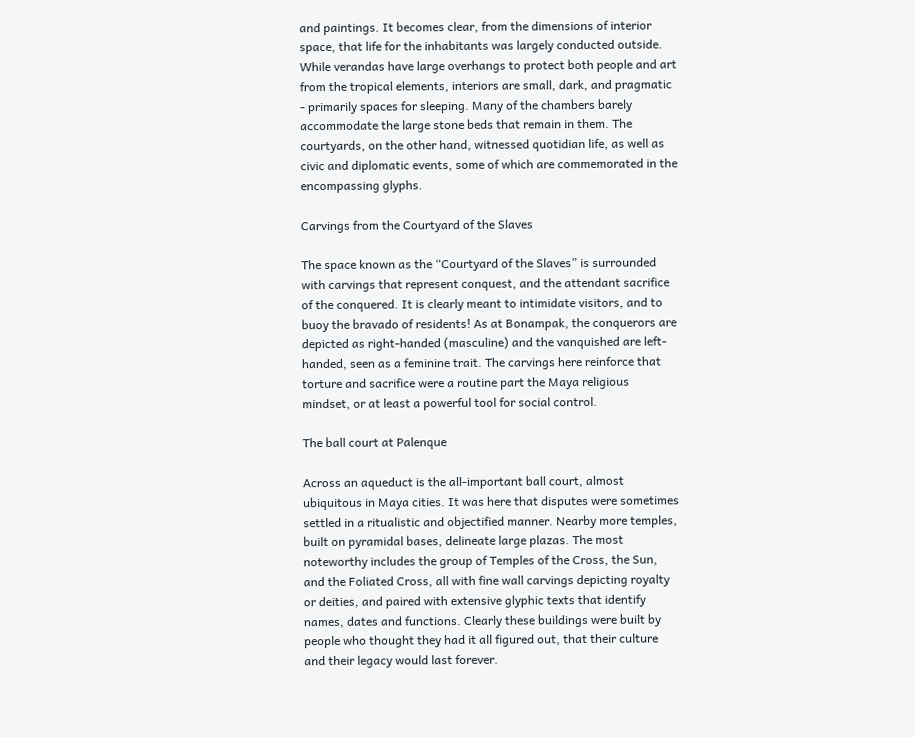and paintings. It becomes clear, from the dimensions of interior space, that life for the inhabitants was largely conducted outside. While verandas have large overhangs to protect both people and art from the tropical elements, interiors are small, dark, and pragmatic - primarily spaces for sleeping. Many of the chambers barely accommodate the large stone beds that remain in them. The courtyards, on the other hand, witnessed quotidian life, as well as civic and diplomatic events, some of which are commemorated in the encompassing glyphs.

Carvings from the Courtyard of the Slaves

The space known as the “Courtyard of the Slaves” is surrounded with carvings that represent conquest, and the attendant sacrifice of the conquered. It is clearly meant to intimidate visitors, and to buoy the bravado of residents! As at Bonampak, the conquerors are depicted as right-handed (masculine) and the vanquished are left-handed, seen as a feminine trait. The carvings here reinforce that torture and sacrifice were a routine part the Maya religious mindset, or at least a powerful tool for social control.

The ball court at Palenque

Across an aqueduct is the all-important ball court, almost ubiquitous in Maya cities. It was here that disputes were sometimes settled in a ritualistic and objectified manner. Nearby more temples, built on pyramidal bases, delineate large plazas. The most noteworthy includes the group of Temples of the Cross, the Sun, and the Foliated Cross, all with fine wall carvings depicting royalty or deities, and paired with extensive glyphic texts that identify names, dates and functions. Clearly these buildings were built by people who thought they had it all figured out, that their culture and their legacy would last forever.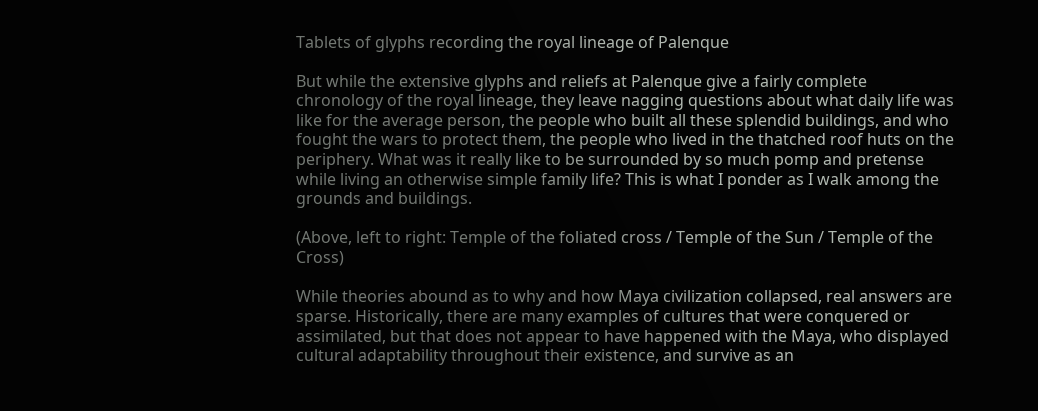Tablets of glyphs recording the royal lineage of Palenque

But while the extensive glyphs and reliefs at Palenque give a fairly complete chronology of the royal lineage, they leave nagging questions about what daily life was like for the average person, the people who built all these splendid buildings, and who fought the wars to protect them, the people who lived in the thatched roof huts on the periphery. What was it really like to be surrounded by so much pomp and pretense while living an otherwise simple family life? This is what I ponder as I walk among the grounds and buildings.

(Above, left to right: Temple of the foliated cross / Temple of the Sun / Temple of the Cross)

While theories abound as to why and how Maya civilization collapsed, real answers are sparse. Historically, there are many examples of cultures that were conquered or assimilated, but that does not appear to have happened with the Maya, who displayed cultural adaptability throughout their existence, and survive as an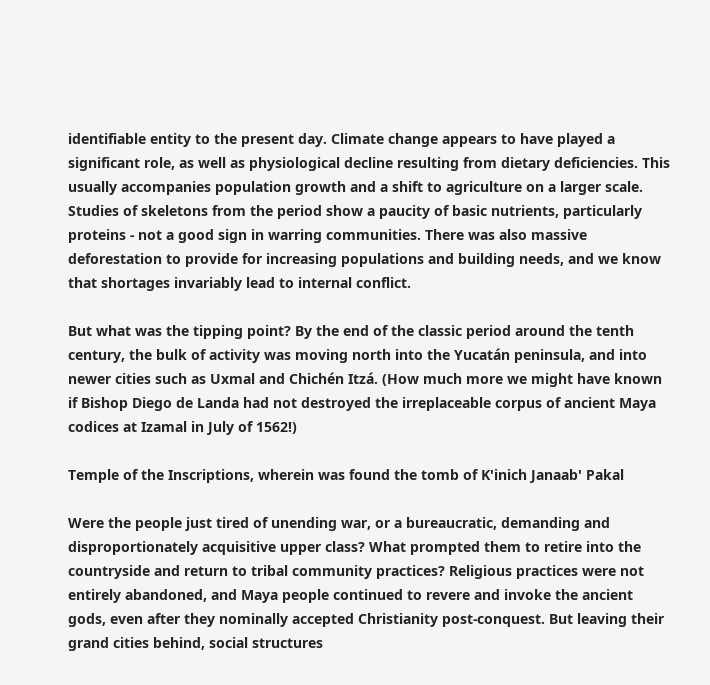identifiable entity to the present day. Climate change appears to have played a significant role, as well as physiological decline resulting from dietary deficiencies. This usually accompanies population growth and a shift to agriculture on a larger scale. Studies of skeletons from the period show a paucity of basic nutrients, particularly proteins - not a good sign in warring communities. There was also massive deforestation to provide for increasing populations and building needs, and we know that shortages invariably lead to internal conflict.

But what was the tipping point? By the end of the classic period around the tenth century, the bulk of activity was moving north into the Yucatán peninsula, and into newer cities such as Uxmal and Chichén Itzá. (How much more we might have known if Bishop Diego de Landa had not destroyed the irreplaceable corpus of ancient Maya codices at Izamal in July of 1562!)

Temple of the Inscriptions, wherein was found the tomb of K'inich Janaab' Pakal

Were the people just tired of unending war, or a bureaucratic, demanding and disproportionately acquisitive upper class? What prompted them to retire into the countryside and return to tribal community practices? Religious practices were not entirely abandoned, and Maya people continued to revere and invoke the ancient gods, even after they nominally accepted Christianity post-conquest. But leaving their grand cities behind, social structures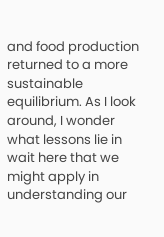and food production returned to a more sustainable equilibrium. As I look around, I wonder what lessons lie in wait here that we might apply in understanding our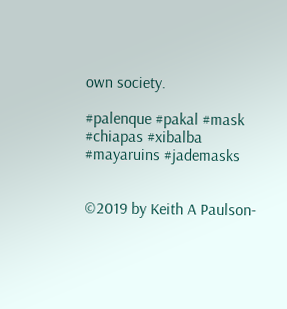own society.

#palenque #pakal #mask #chiapas #xibalba #mayaruins #jademasks


©2019 by Keith A Paulson-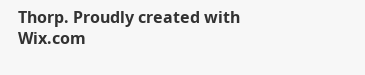Thorp. Proudly created with Wix.com